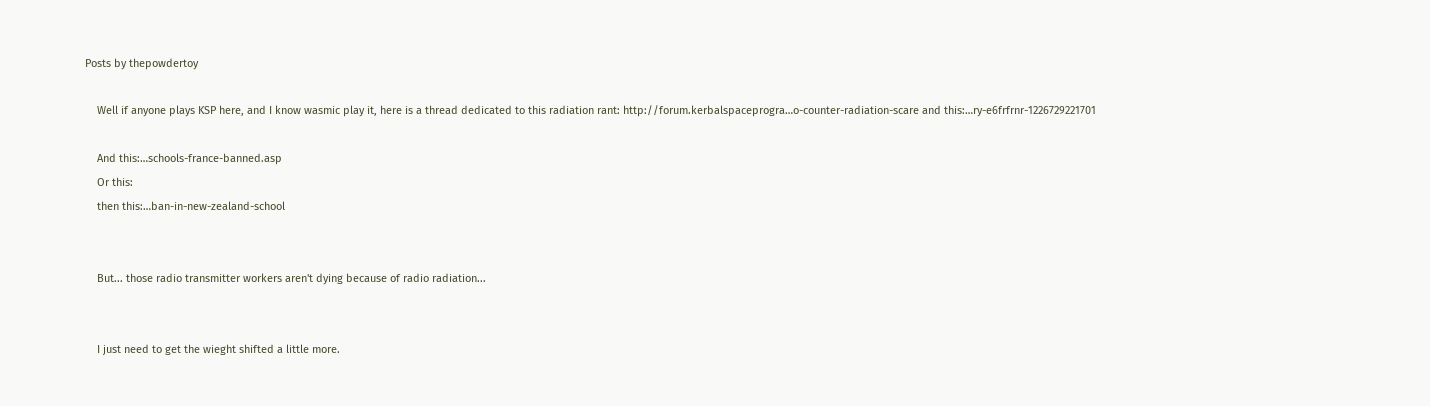Posts by thepowdertoy

    Well if anyone plays KSP here, and I know wasmic play it, here is a thread dedicated to this radiation rant: http://forum.kerbalspaceprogra…o-counter-radiation-scare and this:…ry-e6frfrnr-1226729221701

    And this:…schools-france-banned.asp
    Or this:
    then this:…ban-in-new-zealand-school


    But... those radio transmitter workers aren't dying because of radio radiation...


    I just need to get the wieght shifted a little more.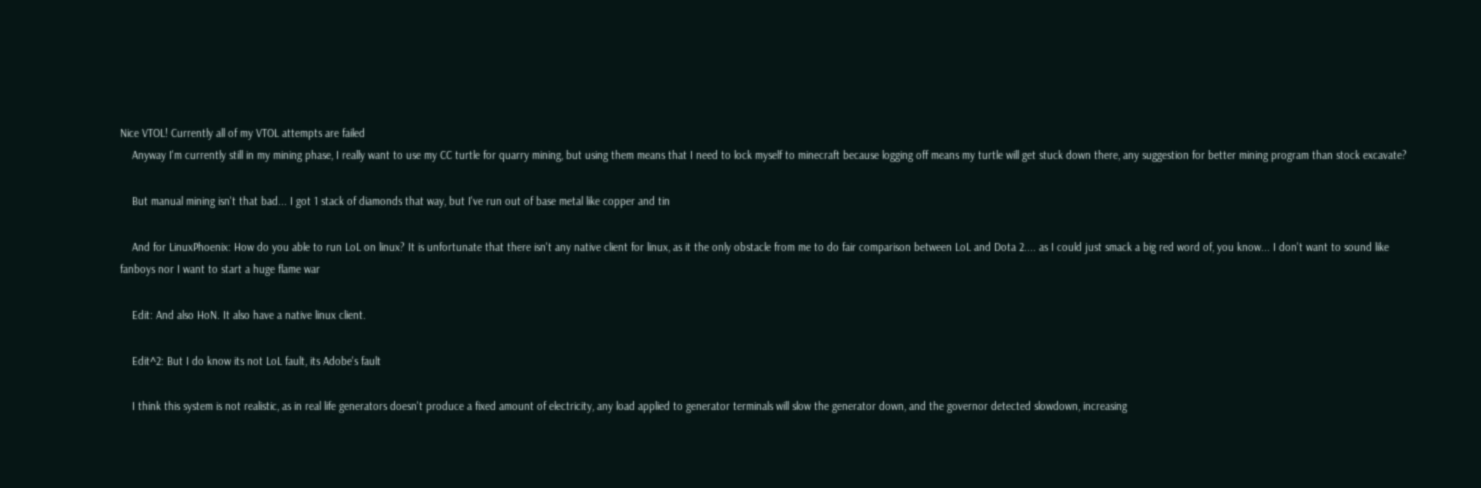Nice VTOL! Currently all of my VTOL attempts are failed
    Anyway I'm currently still in my mining phase, I really want to use my CC turtle for quarry mining, but using them means that I need to lock myself to minecraft because logging off means my turtle will get stuck down there, any suggestion for better mining program than stock excavate?

    But manual mining isn't that bad... I got 1 stack of diamonds that way, but I've run out of base metal like copper and tin

    And for LinuxPhoenix: How do you able to run LoL on linux? It is unfortunate that there isn't any native client for linux, as it the only obstacle from me to do fair comparison between LoL and Dota 2.... as I could just smack a big red word of, you know... I don't want to sound like fanboys nor I want to start a huge flame war

    Edit: And also HoN. It also have a native linux client.

    Edit^2: But I do know its not LoL fault, its Adobe's fault

    I think this system is not realistic, as in real life generators doesn't produce a fixed amount of electricity, any load applied to generator terminals will slow the generator down, and the governor detected slowdown, increasing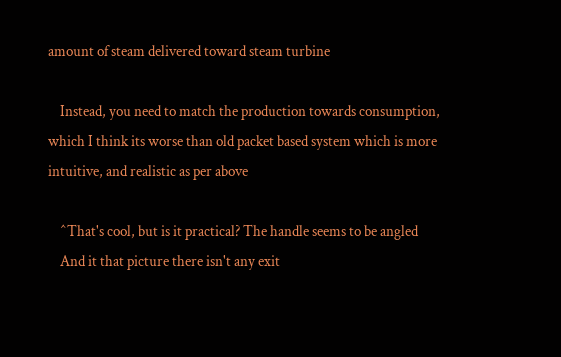amount of steam delivered toward steam turbine

    Instead, you need to match the production towards consumption, which I think its worse than old packet based system which is more intuitive, and realistic as per above

    ^That's cool, but is it practical? The handle seems to be angled
    And it that picture there isn't any exit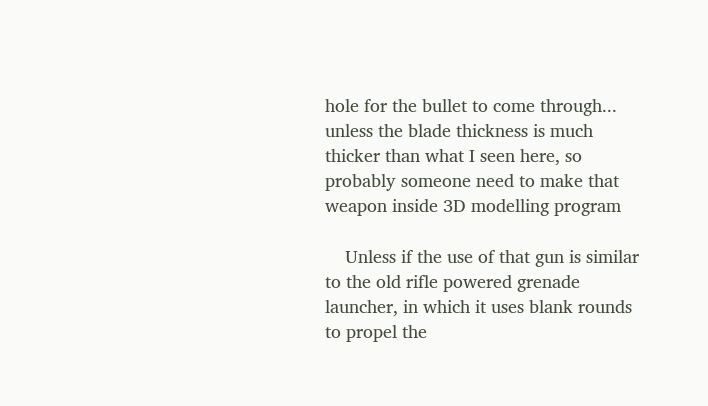hole for the bullet to come through... unless the blade thickness is much thicker than what I seen here, so probably someone need to make that weapon inside 3D modelling program

    Unless if the use of that gun is similar to the old rifle powered grenade launcher, in which it uses blank rounds to propel the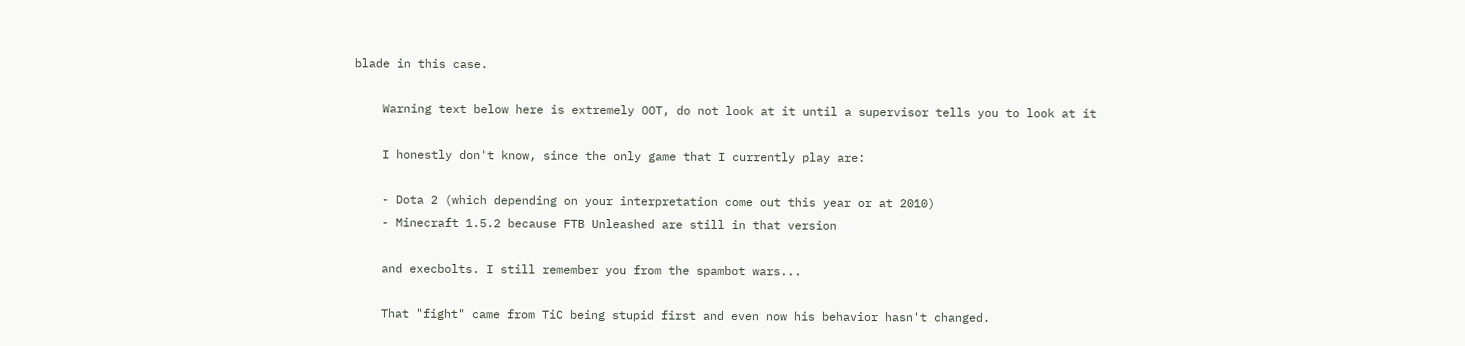blade in this case.

    Warning text below here is extremely OOT, do not look at it until a supervisor tells you to look at it

    I honestly don't know, since the only game that I currently play are:

    - Dota 2 (which depending on your interpretation come out this year or at 2010)
    - Minecraft 1.5.2 because FTB Unleashed are still in that version

    and execbolts. I still remember you from the spambot wars...

    That "fight" came from TiC being stupid first and even now his behavior hasn't changed.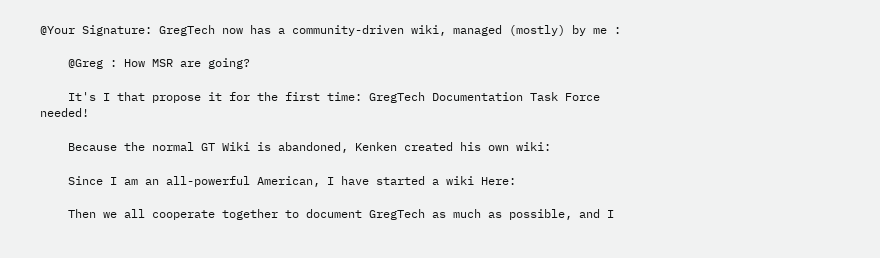@Your Signature: GregTech now has a community-driven wiki, managed (mostly) by me :

    @Greg : How MSR are going?

    It's I that propose it for the first time: GregTech Documentation Task Force needed!

    Because the normal GT Wiki is abandoned, Kenken created his own wiki:

    Since I am an all-powerful American, I have started a wiki Here:

    Then we all cooperate together to document GregTech as much as possible, and I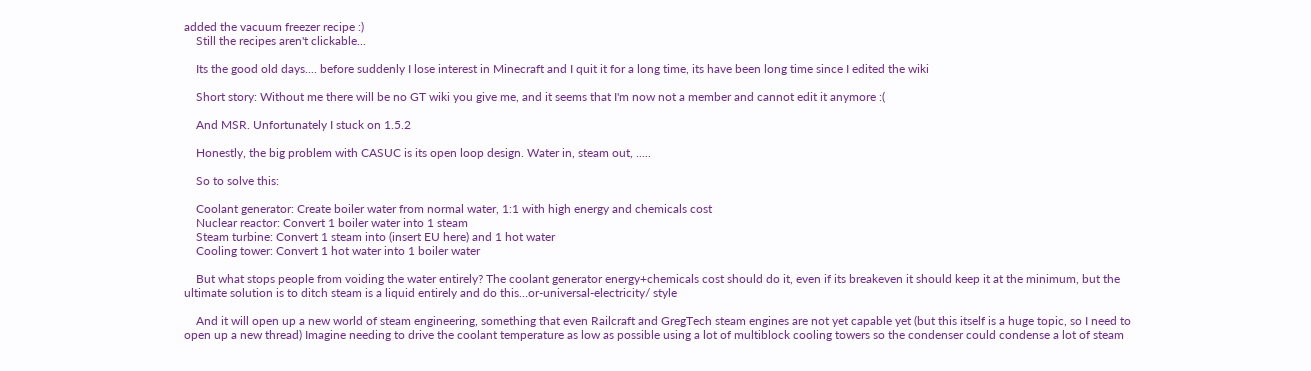added the vacuum freezer recipe :)
    Still the recipes aren't clickable...

    Its the good old days.... before suddenly I lose interest in Minecraft and I quit it for a long time, its have been long time since I edited the wiki

    Short story: Without me there will be no GT wiki you give me, and it seems that I'm now not a member and cannot edit it anymore :(

    And MSR. Unfortunately I stuck on 1.5.2

    Honestly, the big problem with CASUC is its open loop design. Water in, steam out, .....

    So to solve this:

    Coolant generator: Create boiler water from normal water, 1:1 with high energy and chemicals cost
    Nuclear reactor: Convert 1 boiler water into 1 steam
    Steam turbine: Convert 1 steam into (insert EU here) and 1 hot water
    Cooling tower: Convert 1 hot water into 1 boiler water

    But what stops people from voiding the water entirely? The coolant generator energy+chemicals cost should do it, even if its breakeven it should keep it at the minimum, but the ultimate solution is to ditch steam is a liquid entirely and do this…or-universal-electricity/ style

    And it will open up a new world of steam engineering, something that even Railcraft and GregTech steam engines are not yet capable yet (but this itself is a huge topic, so I need to open up a new thread) Imagine needing to drive the coolant temperature as low as possible using a lot of multiblock cooling towers so the condenser could condense a lot of steam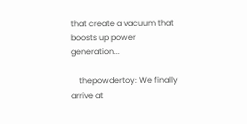that create a vacuum that boosts up power generation...

    thepowdertoy: We finally arrive at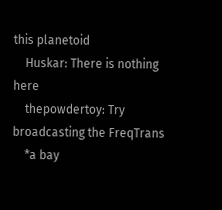this planetoid
    Huskar: There is nothing here
    thepowdertoy: Try broadcasting the FreqTrans
    *a bay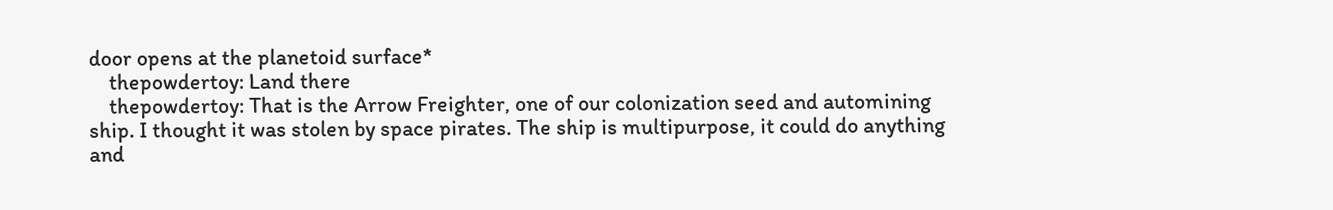door opens at the planetoid surface*
    thepowdertoy: Land there
    thepowdertoy: That is the Arrow Freighter, one of our colonization seed and automining ship. I thought it was stolen by space pirates. The ship is multipurpose, it could do anything and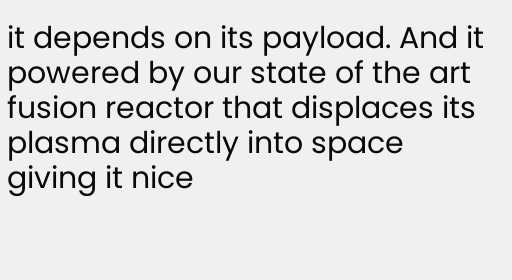it depends on its payload. And it powered by our state of the art fusion reactor that displaces its plasma directly into space giving it nice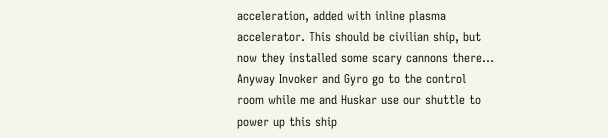acceleration, added with inline plasma accelerator. This should be civilian ship, but now they installed some scary cannons there... Anyway Invoker and Gyro go to the control room while me and Huskar use our shuttle to power up this ship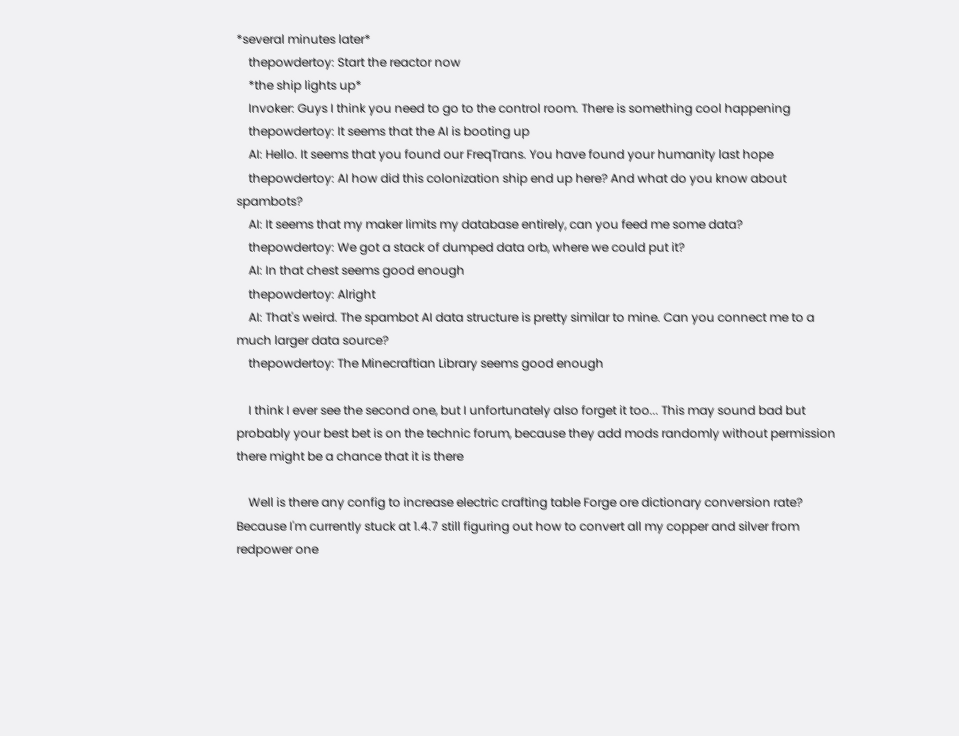*several minutes later*
    thepowdertoy: Start the reactor now
    *the ship lights up*
    Invoker: Guys I think you need to go to the control room. There is something cool happening
    thepowdertoy: It seems that the AI is booting up
    AI: Hello. It seems that you found our FreqTrans. You have found your humanity last hope
    thepowdertoy: AI how did this colonization ship end up here? And what do you know about spambots?
    AI: It seems that my maker limits my database entirely, can you feed me some data?
    thepowdertoy: We got a stack of dumped data orb, where we could put it?
    AI: In that chest seems good enough
    thepowdertoy: Alright
    AI: That's weird. The spambot AI data structure is pretty similar to mine. Can you connect me to a much larger data source?
    thepowdertoy: The Minecraftian Library seems good enough

    I think I ever see the second one, but I unfortunately also forget it too... This may sound bad but probably your best bet is on the technic forum, because they add mods randomly without permission there might be a chance that it is there

    Well is there any config to increase electric crafting table Forge ore dictionary conversion rate? Because I'm currently stuck at 1.4.7 still figuring out how to convert all my copper and silver from redpower one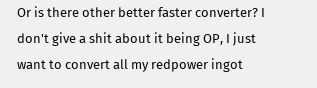Or is there other better faster converter? I don't give a shit about it being OP, I just want to convert all my redpower ingot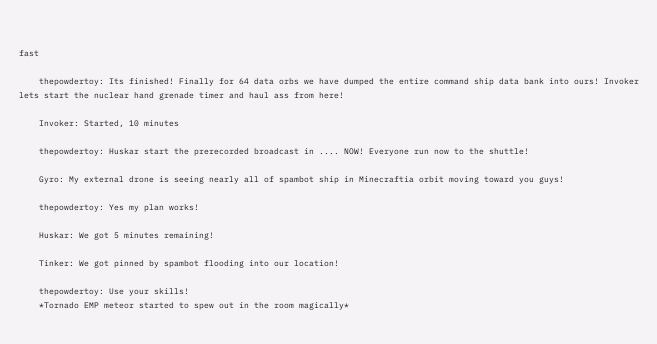fast

    thepowdertoy: Its finished! Finally for 64 data orbs we have dumped the entire command ship data bank into ours! Invoker lets start the nuclear hand grenade timer and haul ass from here!

    Invoker: Started, 10 minutes

    thepowdertoy: Huskar start the prerecorded broadcast in .... NOW! Everyone run now to the shuttle!

    Gyro: My external drone is seeing nearly all of spambot ship in Minecraftia orbit moving toward you guys!

    thepowdertoy: Yes my plan works!

    Huskar: We got 5 minutes remaining!

    Tinker: We got pinned by spambot flooding into our location!

    thepowdertoy: Use your skills!
    *Tornado EMP meteor started to spew out in the room magically*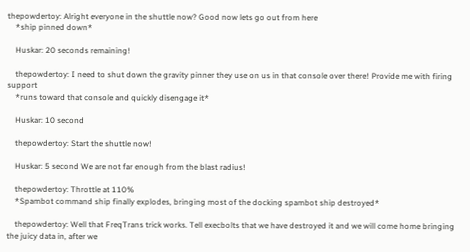thepowdertoy: Alright everyone in the shuttle now? Good now lets go out from here
    *ship pinned down*

    Huskar: 20 seconds remaining!

    thepowdertoy: I need to shut down the gravity pinner they use on us in that console over there! Provide me with firing support
    *runs toward that console and quickly disengage it*

    Huskar: 10 second

    thepowdertoy: Start the shuttle now!

    Huskar: 5 second We are not far enough from the blast radius!

    thepowdertoy: Throttle at 110%
    *Spambot command ship finally explodes, bringing most of the docking spambot ship destroyed*

    thepowdertoy: Well that FreqTrans trick works. Tell execbolts that we have destroyed it and we will come home bringing the juicy data in, after we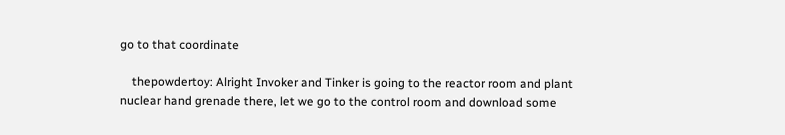go to that coordinate

    thepowdertoy: Alright Invoker and Tinker is going to the reactor room and plant nuclear hand grenade there, let we go to the control room and download some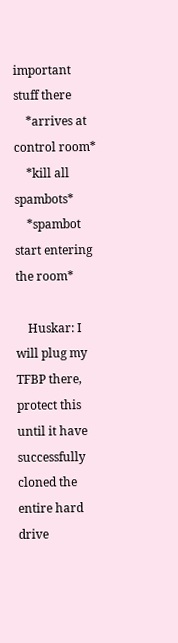important stuff there
    *arrives at control room*
    *kill all spambots*
    *spambot start entering the room*

    Huskar: I will plug my TFBP there, protect this until it have successfully cloned the entire hard drive